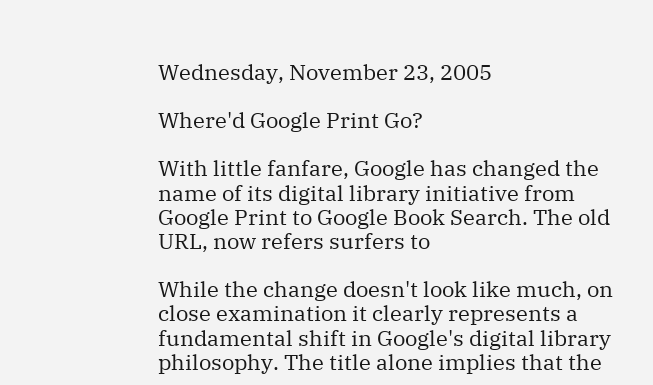Wednesday, November 23, 2005

Where'd Google Print Go?

With little fanfare, Google has changed the name of its digital library initiative from Google Print to Google Book Search. The old URL, now refers surfers to

While the change doesn't look like much, on close examination it clearly represents a fundamental shift in Google's digital library philosophy. The title alone implies that the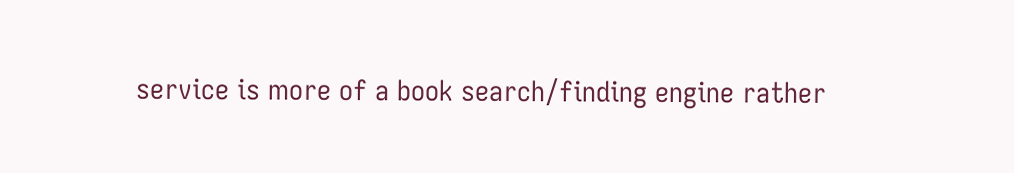service is more of a book search/finding engine rather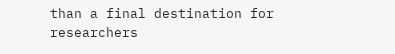than a final destination for researchers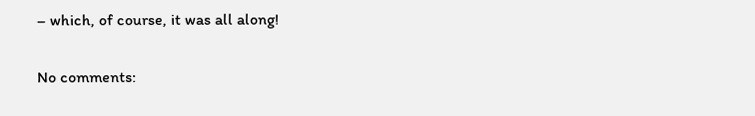– which, of course, it was all along!

No comments: